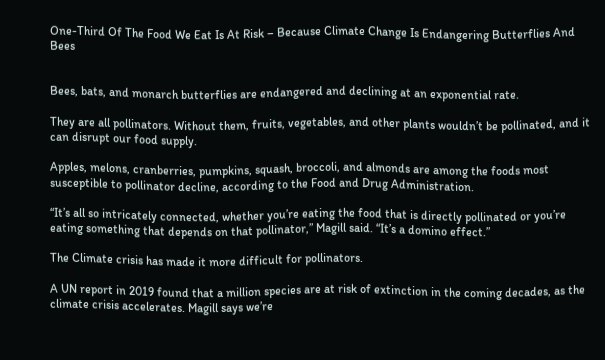One-Third Of The Food We Eat Is At Risk – Because Climate Change Is Endangering Butterflies And Bees


Bees, bats, and monarch butterflies are endangered and declining at an exponential rate.

They are all pollinators. Without them, fruits, vegetables, and other plants wouldn’t be pollinated, and it can disrupt our food supply.

Apples, melons, cranberries, pumpkins, squash, broccoli, and almonds are among the foods most susceptible to pollinator decline, according to the Food and Drug Administration.

“It’s all so intricately connected, whether you’re eating the food that is directly pollinated or you’re eating something that depends on that pollinator,” Magill said. “It’s a domino effect.”

The Climate crisis has made it more difficult for pollinators.

A UN report in 2019 found that a million species are at risk of extinction in the coming decades, as the climate crisis accelerates. Magill says we’re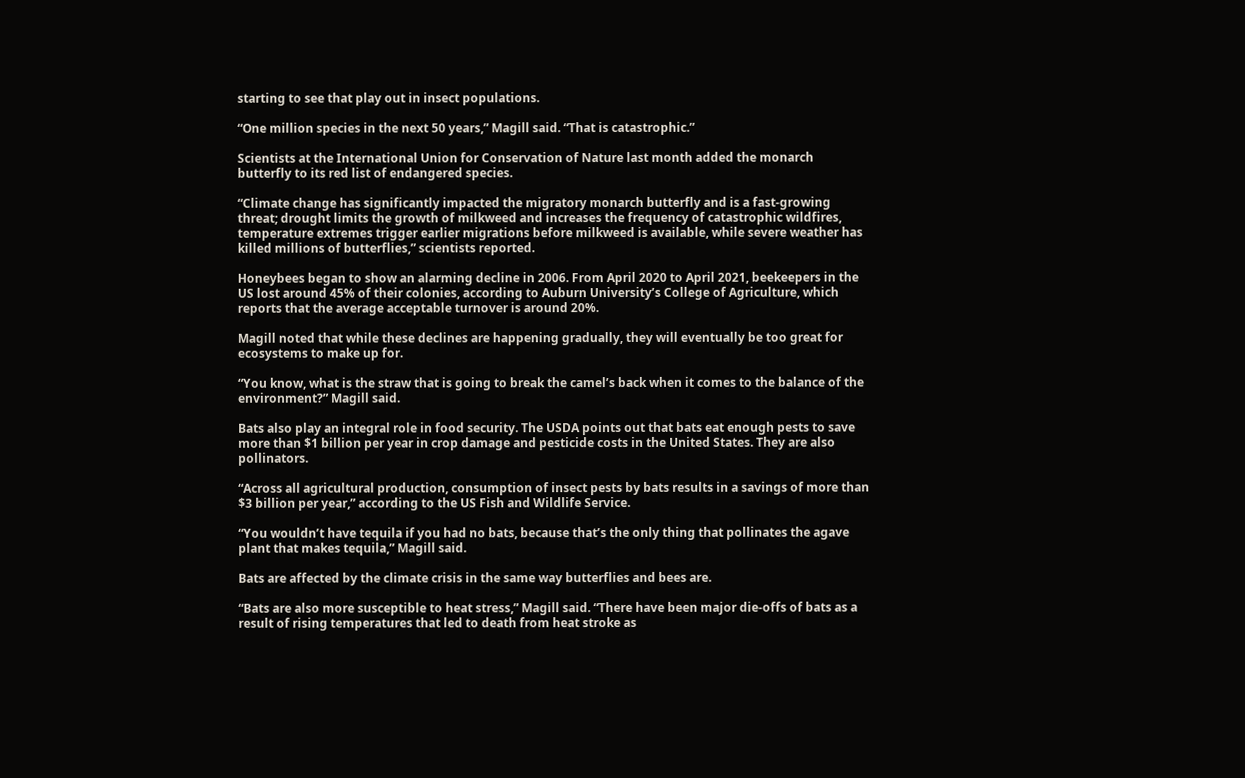starting to see that play out in insect populations.

“One million species in the next 50 years,” Magill said. “That is catastrophic.”

Scientists at the International Union for Conservation of Nature last month added the monarch butterfly to its red list of endangered species.

“Climate change has significantly impacted the migratory monarch butterfly and is a fast-growing threat; drought limits the growth of milkweed and increases the frequency of catastrophic wildfires, temperature extremes trigger earlier migrations before milkweed is available, while severe weather has killed millions of butterflies,” scientists reported.

Honeybees began to show an alarming decline in 2006. From April 2020 to April 2021, beekeepers in the US lost around 45% of their colonies, according to Auburn University’s College of Agriculture, which reports that the average acceptable turnover is around 20%.

Magill noted that while these declines are happening gradually, they will eventually be too great for ecosystems to make up for.

“You know, what is the straw that is going to break the camel’s back when it comes to the balance of the environment?” Magill said.

Bats also play an integral role in food security. The USDA points out that bats eat enough pests to save more than $1 billion per year in crop damage and pesticide costs in the United States. They are also pollinators.

“Across all agricultural production, consumption of insect pests by bats results in a savings of more than $3 billion per year,” according to the US Fish and Wildlife Service.

“You wouldn’t have tequila if you had no bats, because that’s the only thing that pollinates the agave plant that makes tequila,” Magill said.

Bats are affected by the climate crisis in the same way butterflies and bees are.

“Bats are also more susceptible to heat stress,” Magill said. “There have been major die-offs of bats as a result of rising temperatures that led to death from heat stroke as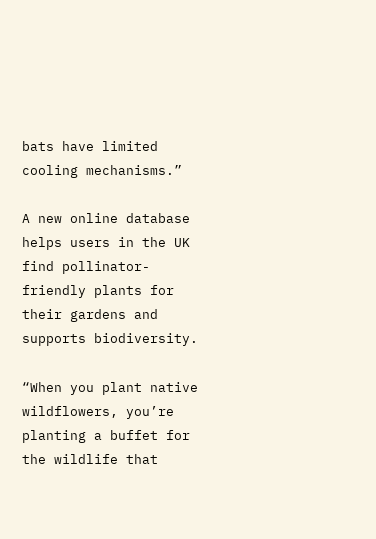bats have limited cooling mechanisms.”

A new online database helps users in the UK find pollinator-friendly plants for their gardens and supports biodiversity.

“When you plant native wildflowers, you’re planting a buffet for the wildlife that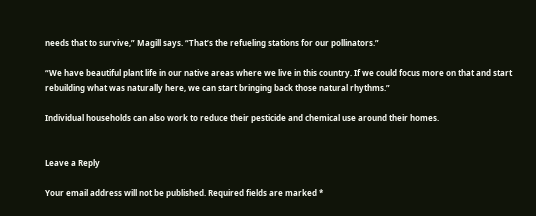needs that to survive,” Magill says. “That’s the refueling stations for our pollinators.”

“We have beautiful plant life in our native areas where we live in this country. If we could focus more on that and start rebuilding what was naturally here, we can start bringing back those natural rhythms.”

Individual households can also work to reduce their pesticide and chemical use around their homes.


Leave a Reply

Your email address will not be published. Required fields are marked *